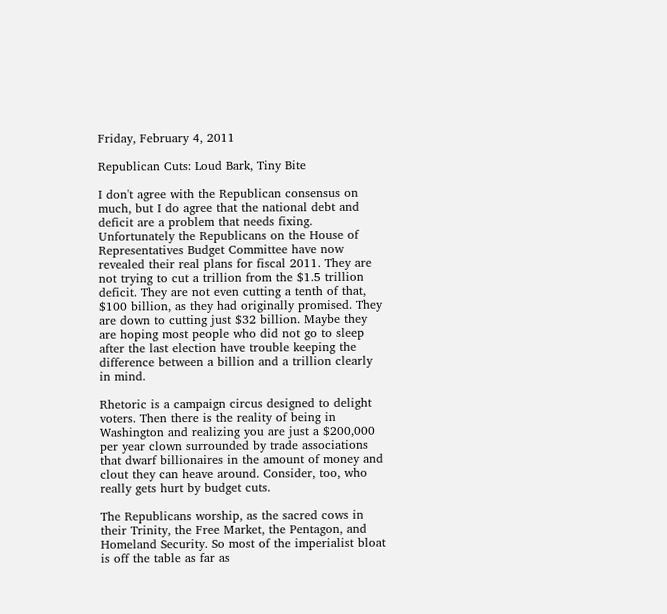Friday, February 4, 2011

Republican Cuts: Loud Bark, Tiny Bite

I don't agree with the Republican consensus on much, but I do agree that the national debt and deficit are a problem that needs fixing. Unfortunately the Republicans on the House of Representatives Budget Committee have now revealed their real plans for fiscal 2011. They are not trying to cut a trillion from the $1.5 trillion deficit. They are not even cutting a tenth of that, $100 billion, as they had originally promised. They are down to cutting just $32 billion. Maybe they are hoping most people who did not go to sleep after the last election have trouble keeping the difference between a billion and a trillion clearly in mind.

Rhetoric is a campaign circus designed to delight voters. Then there is the reality of being in Washington and realizing you are just a $200,000 per year clown surrounded by trade associations that dwarf billionaires in the amount of money and clout they can heave around. Consider, too, who really gets hurt by budget cuts.

The Republicans worship, as the sacred cows in their Trinity, the Free Market, the Pentagon, and Homeland Security. So most of the imperialist bloat is off the table as far as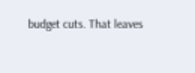budget cuts. That leaves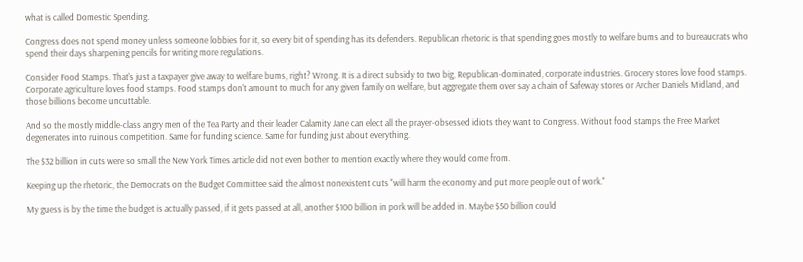what is called Domestic Spending.

Congress does not spend money unless someone lobbies for it, so every bit of spending has its defenders. Republican rhetoric is that spending goes mostly to welfare bums and to bureaucrats who spend their days sharpening pencils for writing more regulations.

Consider Food Stamps. That's just a taxpayer give away to welfare bums, right? Wrong. It is a direct subsidy to two big, Republican-dominated, corporate industries. Grocery stores love food stamps. Corporate agriculture loves food stamps. Food stamps don't amount to much for any given family on welfare, but aggregate them over say a chain of Safeway stores or Archer Daniels Midland, and those billions become uncuttable.

And so the mostly middle-class angry men of the Tea Party and their leader Calamity Jane can elect all the prayer-obsessed idiots they want to Congress. Without food stamps the Free Market degenerates into ruinous competition. Same for funding science. Same for funding just about everything.

The $32 billion in cuts were so small the New York Times article did not even bother to mention exactly where they would come from.

Keeping up the rhetoric, the Democrats on the Budget Committee said the almost nonexistent cuts "will harm the economy and put more people out of work."

My guess is by the time the budget is actually passed, if it gets passed at all, another $100 billion in pork will be added in. Maybe $50 billion could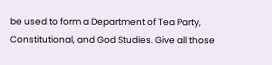be used to form a Department of Tea Party, Constitutional, and God Studies. Give all those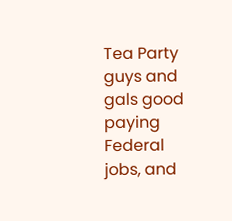Tea Party guys and gals good paying Federal jobs, and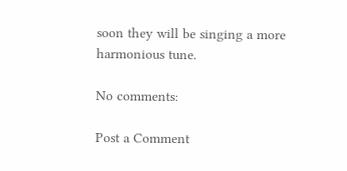soon they will be singing a more harmonious tune.

No comments:

Post a Comment